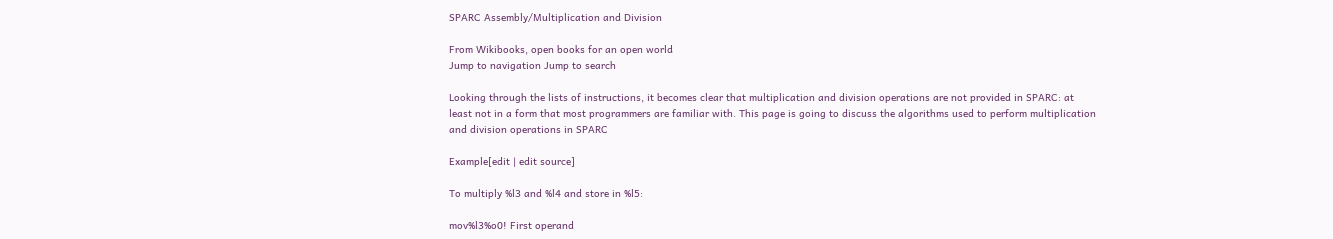SPARC Assembly/Multiplication and Division

From Wikibooks, open books for an open world
Jump to navigation Jump to search

Looking through the lists of instructions, it becomes clear that multiplication and division operations are not provided in SPARC: at least not in a form that most programmers are familiar with. This page is going to discuss the algorithms used to perform multiplication and division operations in SPARC

Example[edit | edit source]

To multiply %l3 and %l4 and store in %l5:

mov%l3%o0! First operand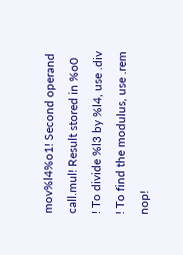mov%l4%o1! Second operand
call.mul! Result stored in %o0
! To divide %l3 by %l4, use .div
! To find the modulus, use .rem
nop!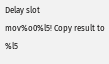Delay slot
mov%o0%l5! Copy result to %l5